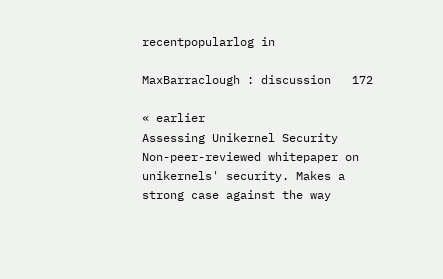recentpopularlog in

MaxBarraclough : discussion   172

« earlier
Assessing Unikernel Security
Non-peer-reviewed whitepaper on unikernels' security. Makes a strong case against the way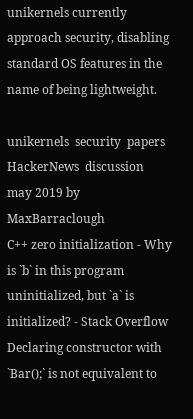unikernels currently approach security, disabling standard OS features in the name of being lightweight.

unikernels  security  papers  HackerNews  discussion
may 2019 by MaxBarraclough
C++ zero initialization - Why is `b` in this program uninitialized, but `a` is initialized? - Stack Overflow
Declaring constructor with `Bar();` is not equivalent to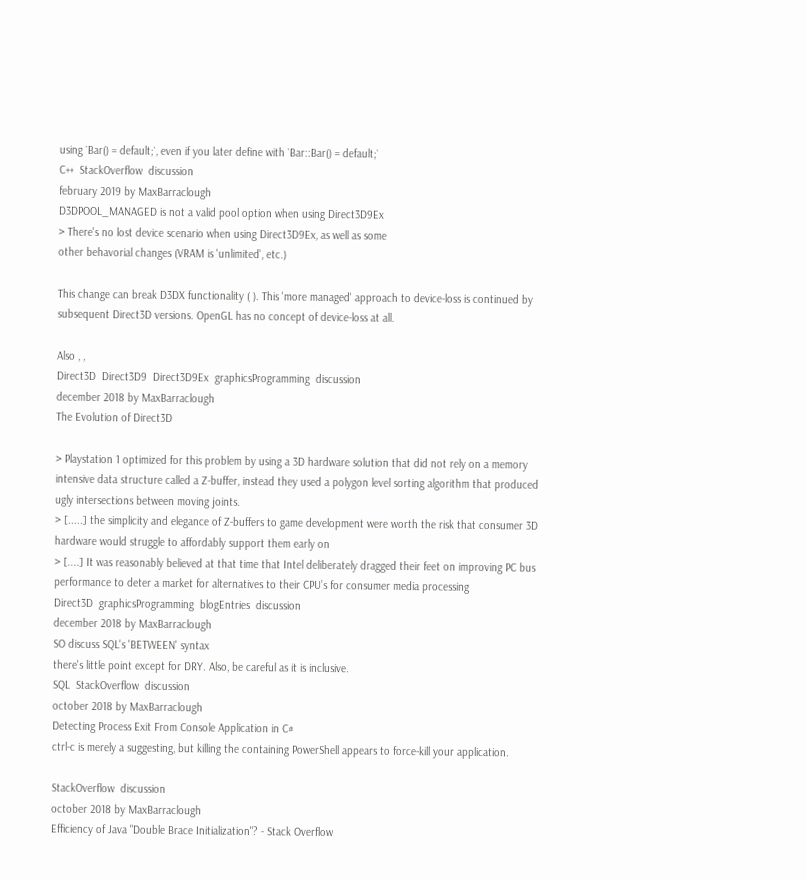using `Bar() = default;`, even if you later define with `Bar::Bar() = default;`
C++  StackOverflow  discussion
february 2019 by MaxBarraclough
D3DPOOL_MANAGED is not a valid pool option when using Direct3D9Ex
> There's no lost device scenario when using Direct3D9Ex, as well as some
other behavorial changes (VRAM is 'unlimited', etc.)

This change can break D3DX functionality ( ). This 'more managed' approach to device-loss is continued by subsequent Direct3D versions. OpenGL has no concept of device-loss at all.

Also , ,
Direct3D  Direct3D9  Direct3D9Ex  graphicsProgramming  discussion
december 2018 by MaxBarraclough
The Evolution of Direct3D

> Playstation 1 optimized for this problem by using a 3D hardware solution that did not rely on a memory intensive data structure called a Z-buffer, instead they used a polygon level sorting algorithm that produced ugly intersections between moving joints.
> [.....] the simplicity and elegance of Z-buffers to game development were worth the risk that consumer 3D hardware would struggle to affordably support them early on
> [....] It was reasonably believed at that time that Intel deliberately dragged their feet on improving PC bus performance to deter a market for alternatives to their CPU’s for consumer media processing
Direct3D  graphicsProgramming  blogEntries  discussion
december 2018 by MaxBarraclough
SO discuss SQL's 'BETWEEN' syntax
there's little point except for DRY. Also, be careful as it is inclusive.
SQL  StackOverflow  discussion
october 2018 by MaxBarraclough
Detecting Process Exit From Console Application in C#
ctrl-c is merely a suggesting, but killing the containing PowerShell appears to force-kill your application.

StackOverflow  discussion
october 2018 by MaxBarraclough
Efficiency of Java "Double Brace Initialization"? - Stack Overflow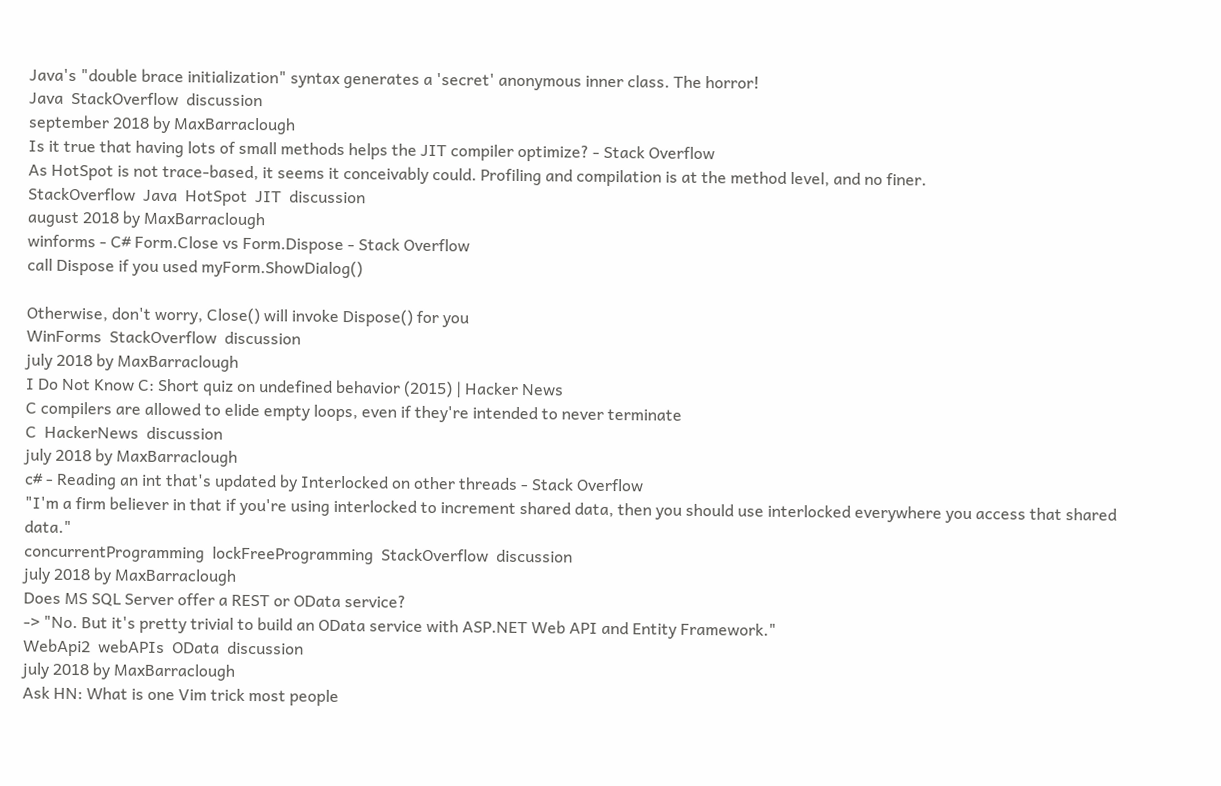Java's "double brace initialization" syntax generates a 'secret' anonymous inner class. The horror!
Java  StackOverflow  discussion
september 2018 by MaxBarraclough
Is it true that having lots of small methods helps the JIT compiler optimize? - Stack Overflow
As HotSpot is not trace-based, it seems it conceivably could. Profiling and compilation is at the method level, and no finer.
StackOverflow  Java  HotSpot  JIT  discussion
august 2018 by MaxBarraclough
winforms - C# Form.Close vs Form.Dispose - Stack Overflow
call Dispose if you used myForm.ShowDialog()

Otherwise, don't worry, Close() will invoke Dispose() for you
WinForms  StackOverflow  discussion
july 2018 by MaxBarraclough
I Do Not Know C: Short quiz on undefined behavior (2015) | Hacker News
C compilers are allowed to elide empty loops, even if they're intended to never terminate
C  HackerNews  discussion
july 2018 by MaxBarraclough
c# - Reading an int that's updated by Interlocked on other threads - Stack Overflow
"I'm a firm believer in that if you're using interlocked to increment shared data, then you should use interlocked everywhere you access that shared data."
concurrentProgramming  lockFreeProgramming  StackOverflow  discussion
july 2018 by MaxBarraclough
Does MS SQL Server offer a REST or OData service?
-> "No. But it's pretty trivial to build an OData service with ASP.NET Web API and Entity Framework."
WebApi2  webAPIs  OData  discussion
july 2018 by MaxBarraclough
Ask HN: What is one Vim trick most people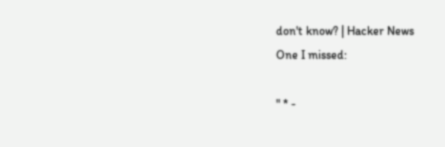don't know? | Hacker News
One I missed:

" * -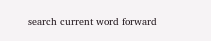search current word forward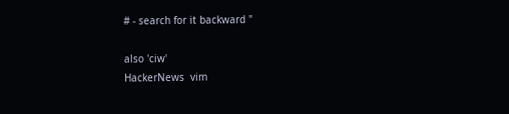# - search for it backward "

also 'ciw'
HackerNews  vim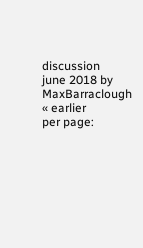discussion
june 2018 by MaxBarraclough
« earlier
per page: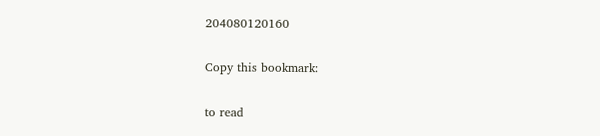204080120160

Copy this bookmark:

to read